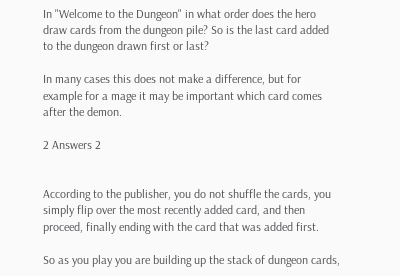In "Welcome to the Dungeon" in what order does the hero draw cards from the dungeon pile? So is the last card added to the dungeon drawn first or last?

In many cases this does not make a difference, but for example for a mage it may be important which card comes after the demon.

2 Answers 2


According to the publisher, you do not shuffle the cards, you simply flip over the most recently added card, and then proceed, finally ending with the card that was added first.

So as you play you are building up the stack of dungeon cards,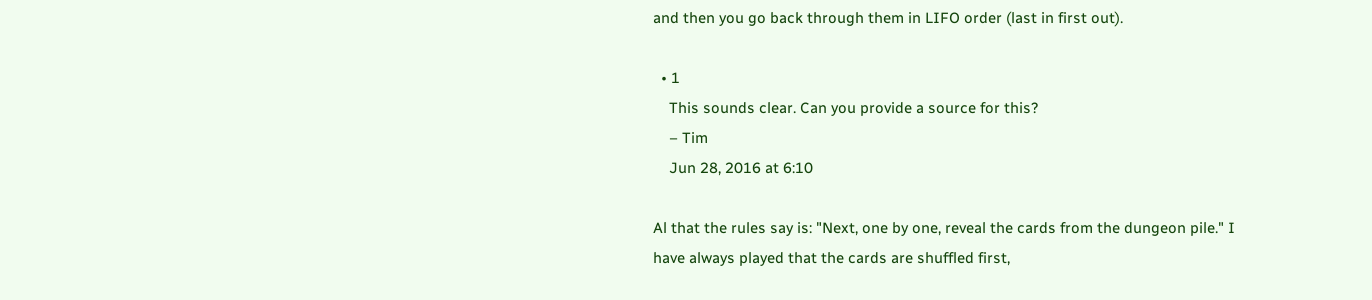and then you go back through them in LIFO order (last in first out).

  • 1
    This sounds clear. Can you provide a source for this?
    – Tim
    Jun 28, 2016 at 6:10

Al that the rules say is: "Next, one by one, reveal the cards from the dungeon pile." I have always played that the cards are shuffled first,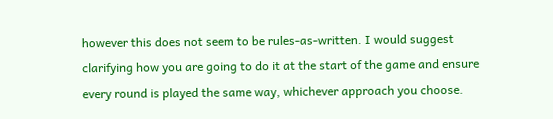however this does not seem to be rules-as-written. I would suggest clarifying how you are going to do it at the start of the game and ensure every round is played the same way, whichever approach you choose.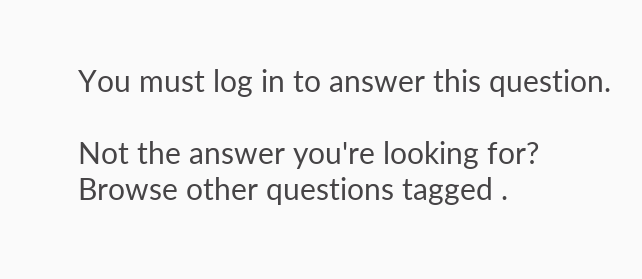You must log in to answer this question.

Not the answer you're looking for? Browse other questions tagged .